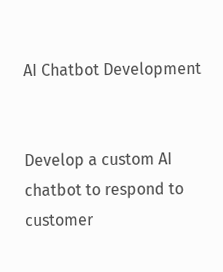AI Chatbot Development


Develop a custom AI chatbot to respond to customer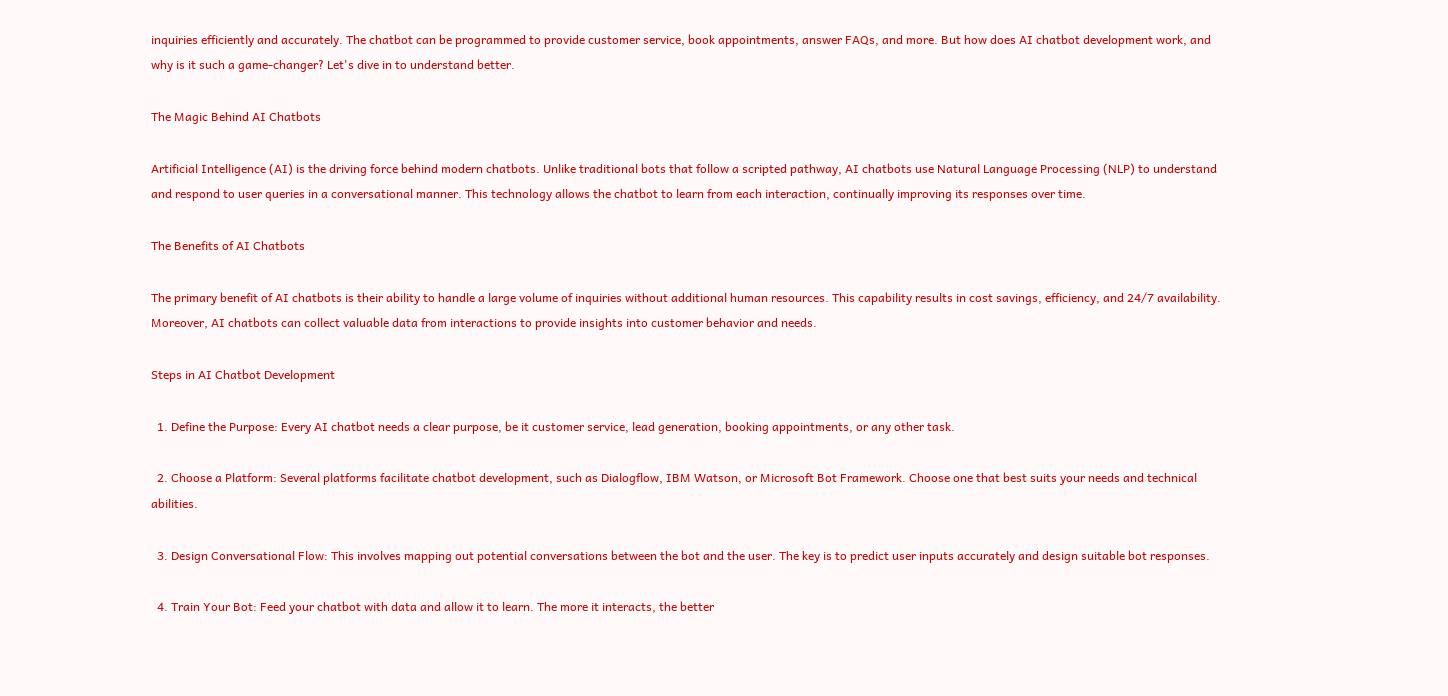inquiries efficiently and accurately. The chatbot can be programmed to provide customer service, book appointments, answer FAQs, and more. But how does AI chatbot development work, and why is it such a game-changer? Let's dive in to understand better.

The Magic Behind AI Chatbots

Artificial Intelligence (AI) is the driving force behind modern chatbots. Unlike traditional bots that follow a scripted pathway, AI chatbots use Natural Language Processing (NLP) to understand and respond to user queries in a conversational manner. This technology allows the chatbot to learn from each interaction, continually improving its responses over time.

The Benefits of AI Chatbots

The primary benefit of AI chatbots is their ability to handle a large volume of inquiries without additional human resources. This capability results in cost savings, efficiency, and 24/7 availability. Moreover, AI chatbots can collect valuable data from interactions to provide insights into customer behavior and needs.

Steps in AI Chatbot Development

  1. Define the Purpose: Every AI chatbot needs a clear purpose, be it customer service, lead generation, booking appointments, or any other task.

  2. Choose a Platform: Several platforms facilitate chatbot development, such as Dialogflow, IBM Watson, or Microsoft Bot Framework. Choose one that best suits your needs and technical abilities.

  3. Design Conversational Flow: This involves mapping out potential conversations between the bot and the user. The key is to predict user inputs accurately and design suitable bot responses.

  4. Train Your Bot: Feed your chatbot with data and allow it to learn. The more it interacts, the better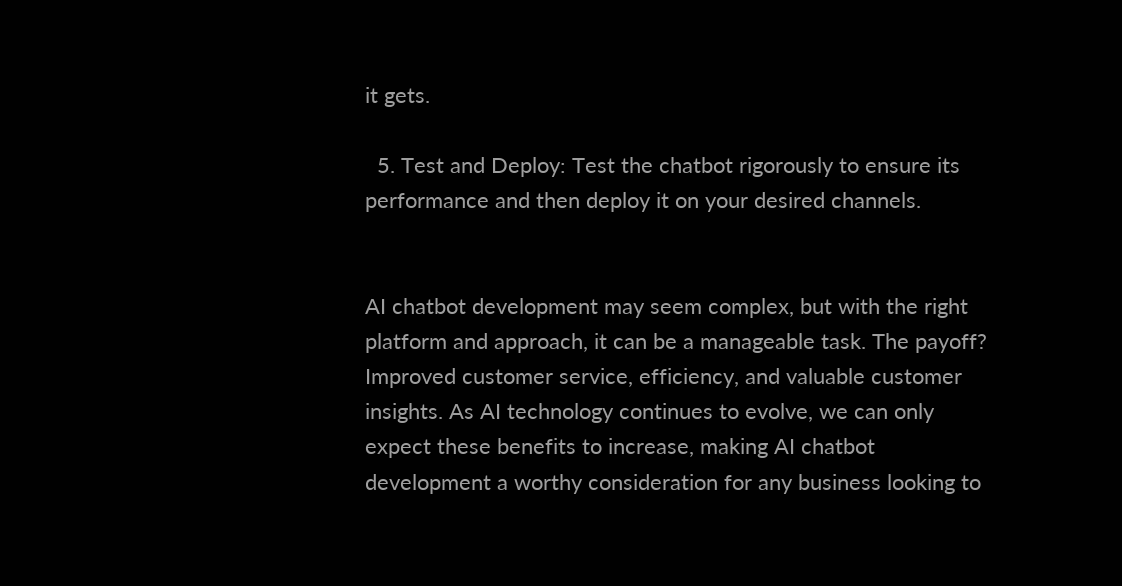it gets.

  5. Test and Deploy: Test the chatbot rigorously to ensure its performance and then deploy it on your desired channels.


AI chatbot development may seem complex, but with the right platform and approach, it can be a manageable task. The payoff? Improved customer service, efficiency, and valuable customer insights. As AI technology continues to evolve, we can only expect these benefits to increase, making AI chatbot development a worthy consideration for any business looking to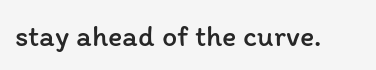stay ahead of the curve.